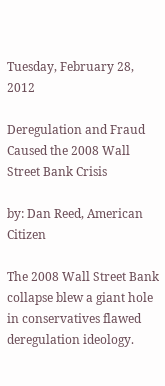Tuesday, February 28, 2012

Deregulation and Fraud Caused the 2008 Wall Street Bank Crisis

by: Dan Reed, American Citizen

The 2008 Wall Street Bank collapse blew a giant hole in conservatives flawed deregulation ideology.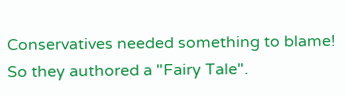Conservatives needed something to blame! So they authored a "Fairy Tale".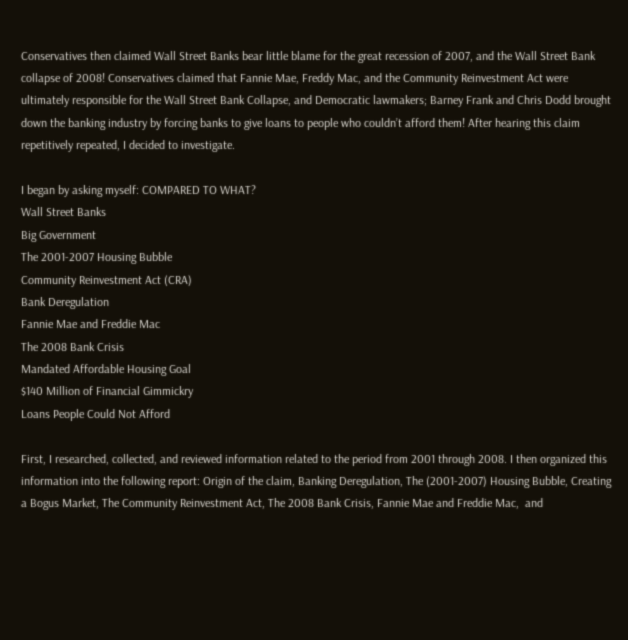Conservatives then claimed Wall Street Banks bear little blame for the great recession of 2007, and the Wall Street Bank collapse of 2008! Conservatives claimed that Fannie Mae, Freddy Mac, and the Community Reinvestment Act were ultimately responsible for the Wall Street Bank Collapse, and Democratic lawmakers; Barney Frank and Chris Dodd brought down the banking industry by forcing banks to give loans to people who couldn’t afford them! After hearing this claim repetitively repeated, I decided to investigate.

I began by asking myself: COMPARED TO WHAT?
Wall Street Banks
Big Government
The 2001-2007 Housing Bubble
Community Reinvestment Act (CRA)
Bank Deregulation
Fannie Mae and Freddie Mac
The 2008 Bank Crisis
Mandated Affordable Housing Goal
$140 Million of Financial Gimmickry
Loans People Could Not Afford

First, I researched, collected, and reviewed information related to the period from 2001 through 2008. I then organized this information into the following report: Origin of the claim, Banking Deregulation, The (2001-2007) Housing Bubble, Creating a Bogus Market, The Community Reinvestment Act, The 2008 Bank Crisis, Fannie Mae and Freddie Mac,  and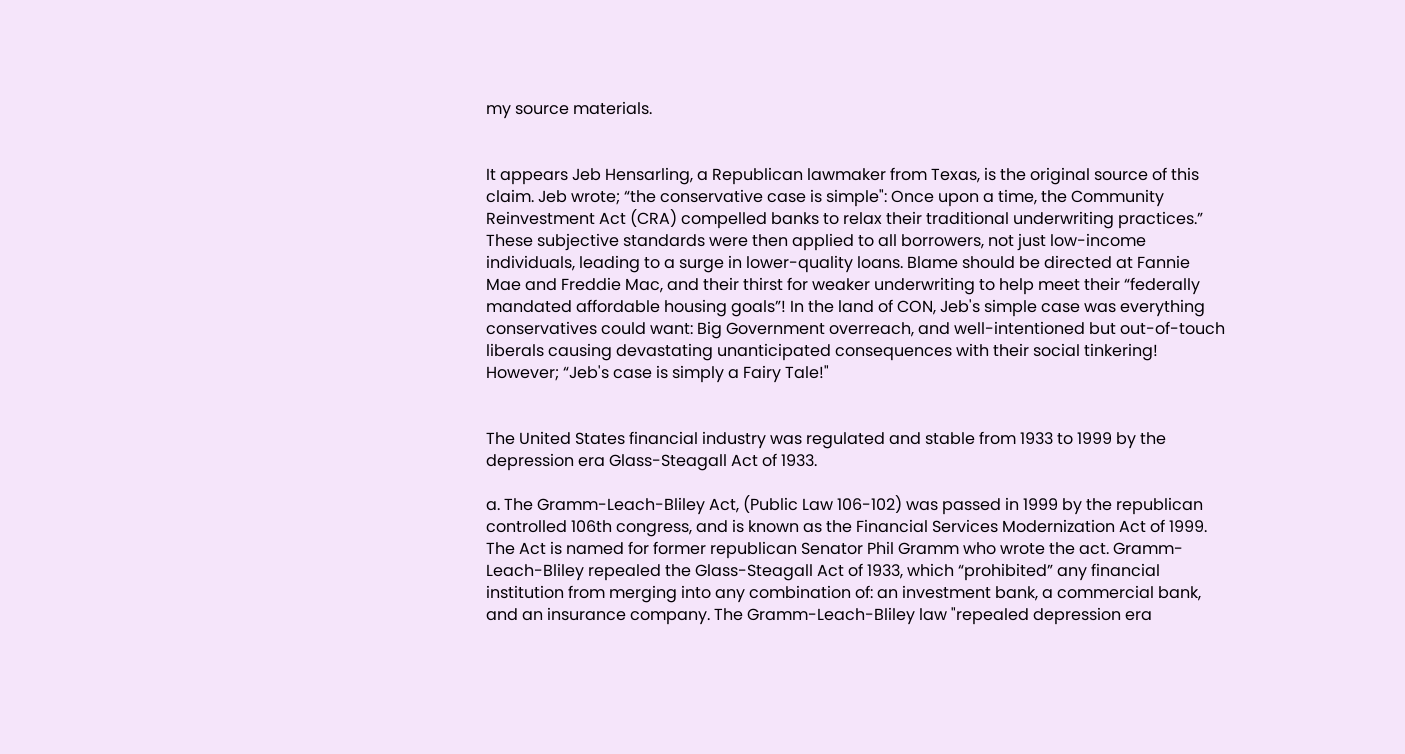my source materials.


It appears Jeb Hensarling, a Republican lawmaker from Texas, is the original source of this claim. Jeb wrote; “the conservative case is simple": Once upon a time, the Community Reinvestment Act (CRA) compelled banks to relax their traditional underwriting practices.” These subjective standards were then applied to all borrowers, not just low-income individuals, leading to a surge in lower-quality loans. Blame should be directed at Fannie Mae and Freddie Mac, and their thirst for weaker underwriting to help meet their “federally mandated affordable housing goals”! In the land of CON, Jeb's simple case was everything conservatives could want: Big Government overreach, and well-intentioned but out-of-touch liberals causing devastating unanticipated consequences with their social tinkering! However; “Jeb's case is simply a Fairy Tale!"


The United States financial industry was regulated and stable from 1933 to 1999 by the depression era Glass-Steagall Act of 1933.

a. The Gramm-Leach-Bliley Act, (Public Law 106-102) was passed in 1999 by the republican controlled 106th congress, and is known as the Financial Services Modernization Act of 1999. The Act is named for former republican Senator Phil Gramm who wrote the act. Gramm-Leach-Bliley repealed the Glass-Steagall Act of 1933, which “prohibited” any financial institution from merging into any combination of: an investment bank, a commercial bank, and an insurance company. The Gramm-Leach-Bliley law "repealed depression era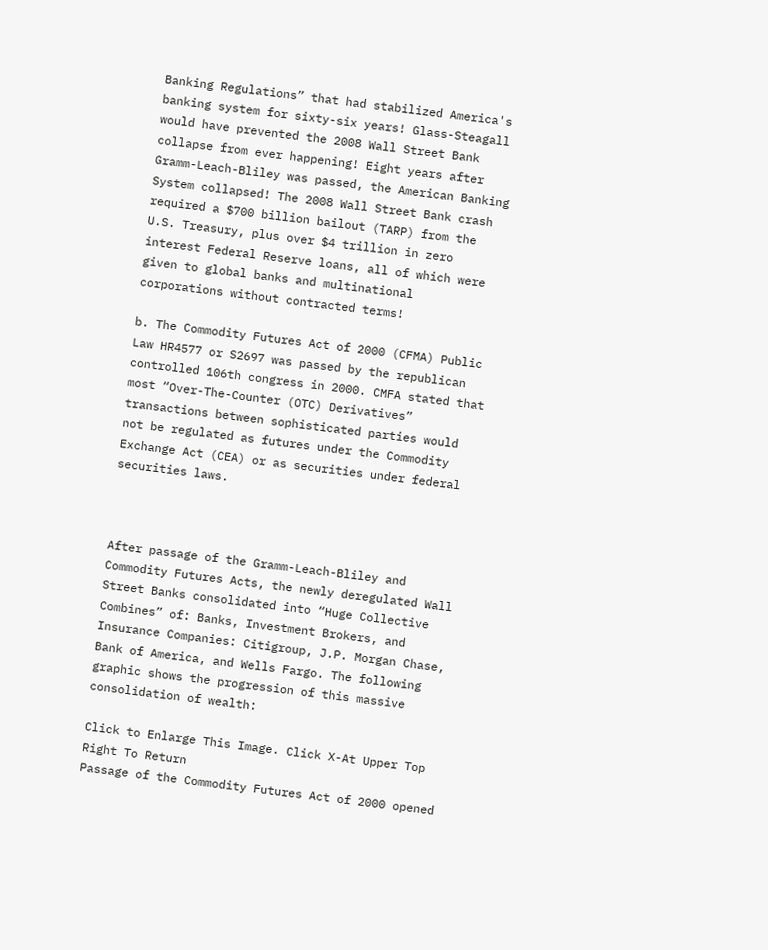Banking Regulations” that had stabilized America's banking system for sixty-six years! Glass-Steagall would have prevented the 2008 Wall Street Bank collapse from ever happening! Eight years after Gramm-Leach-Bliley was passed, the American Banking System collapsed! The 2008 Wall Street Bank crash required a $700 billion bailout (TARP) from the U.S. Treasury, plus over $4 trillion in zero interest Federal Reserve loans, all of which were given to global banks and multinational corporations without contracted terms!

b. The Commodity Futures Act of 2000 (CFMA) Public Law HR4577 or S2697 was passed by the republican controlled 106th congress in 2000. CMFA stated that most “Over-The-Counter (OTC) Derivatives” transactions between sophisticated parties would not be regulated as futures under the Commodity Exchange Act (CEA) or as securities under federal securities laws.



After passage of the Gramm-Leach-Bliley and Commodity Futures Acts, the newly deregulated Wall Street Banks consolidated into “Huge Collective Combines” of: Banks, Investment Brokers, and Insurance Companies: Citigroup, J.P. Morgan Chase, Bank of America, and Wells Fargo. The following graphic shows the progression of this massive consolidation of wealth:

Click to Enlarge This Image. Click X-At Upper Top Right To Return
Passage of the Commodity Futures Act of 2000 opened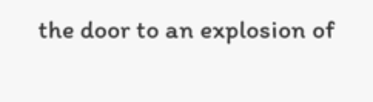the door to an explosion of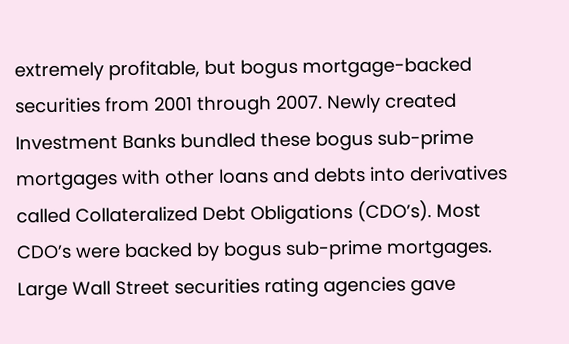extremely profitable, but bogus mortgage-backed securities from 2001 through 2007. Newly created Investment Banks bundled these bogus sub-prime mortgages with other loans and debts into derivatives called Collateralized Debt Obligations (CDO’s). Most CDO’s were backed by bogus sub-prime mortgages. Large Wall Street securities rating agencies gave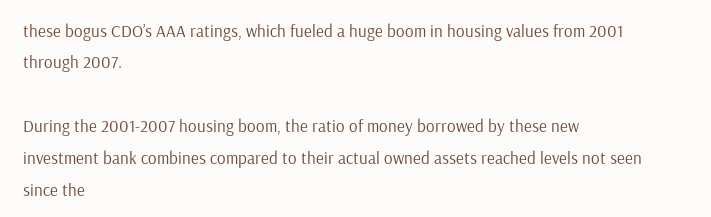these bogus CDO’s AAA ratings, which fueled a huge boom in housing values from 2001 through 2007.

During the 2001-2007 housing boom, the ratio of money borrowed by these new investment bank combines compared to their actual owned assets reached levels not seen since the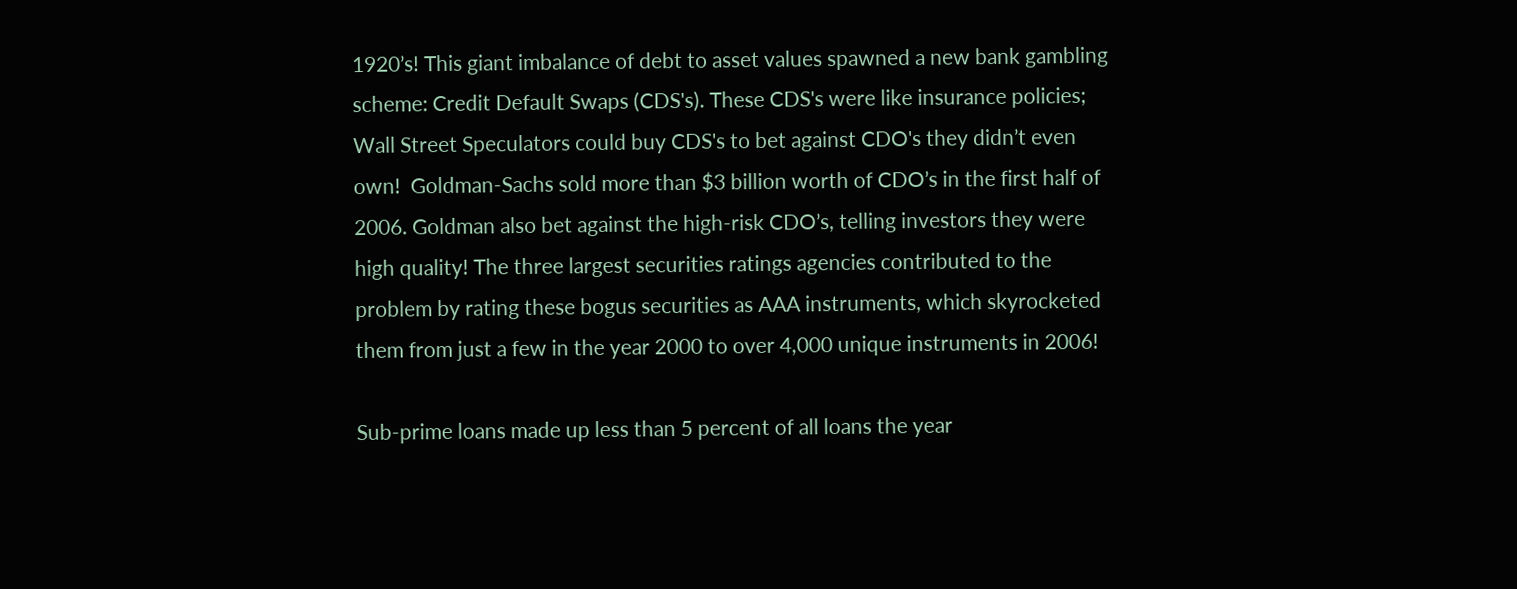1920’s! This giant imbalance of debt to asset values spawned a new bank gambling scheme: Credit Default Swaps (CDS's). These CDS's were like insurance policies; Wall Street Speculators could buy CDS's to bet against CDO's they didn’t even own!  Goldman-Sachs sold more than $3 billion worth of CDO’s in the first half of 2006. Goldman also bet against the high-risk CDO’s, telling investors they were high quality! The three largest securities ratings agencies contributed to the problem by rating these bogus securities as AAA instruments, which skyrocketed them from just a few in the year 2000 to over 4,000 unique instruments in 2006!

Sub-prime loans made up less than 5 percent of all loans the year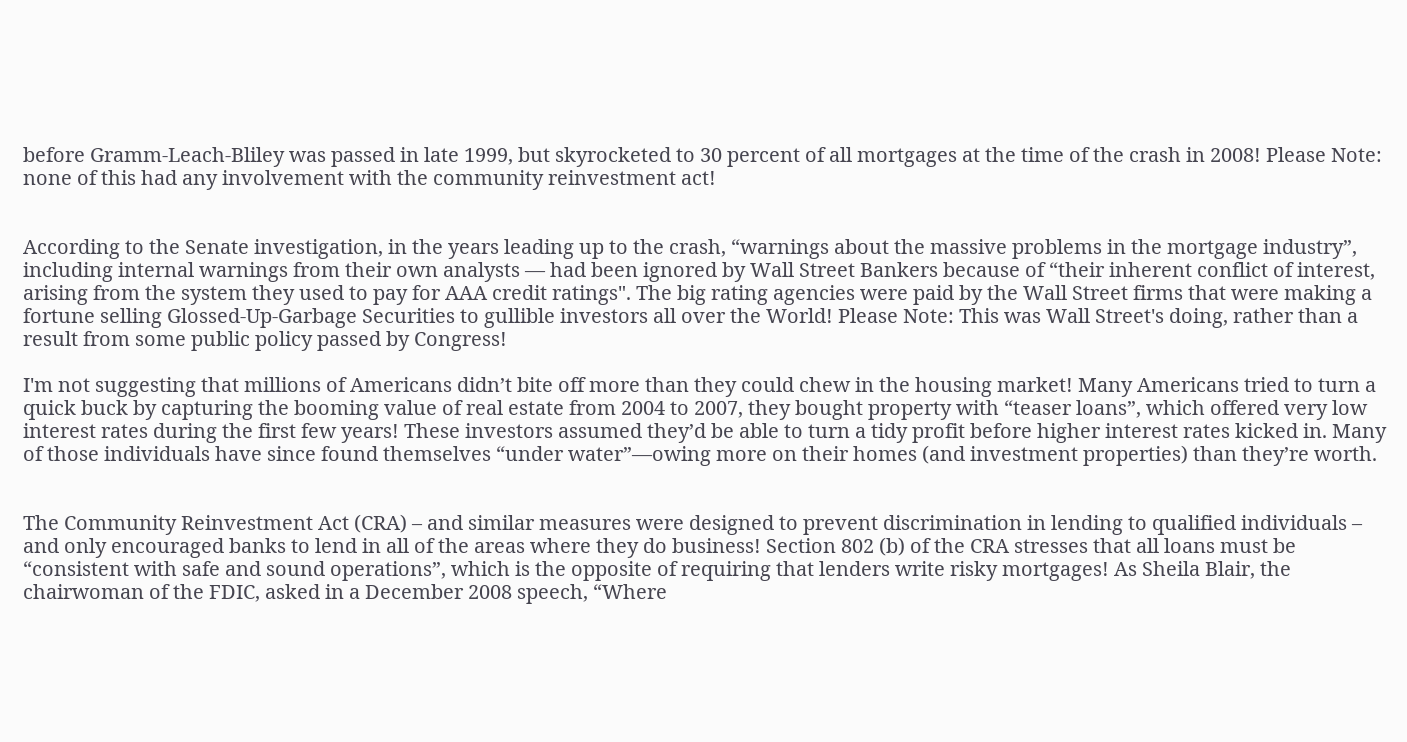before Gramm-Leach-Bliley was passed in late 1999, but skyrocketed to 30 percent of all mortgages at the time of the crash in 2008! Please Note: none of this had any involvement with the community reinvestment act!


According to the Senate investigation, in the years leading up to the crash, “warnings about the massive problems in the mortgage industry”, including internal warnings from their own analysts — had been ignored by Wall Street Bankers because of “their inherent conflict of interest, arising from the system they used to pay for AAA credit ratings". The big rating agencies were paid by the Wall Street firms that were making a fortune selling Glossed-Up-Garbage Securities to gullible investors all over the World! Please Note: This was Wall Street's doing, rather than a result from some public policy passed by Congress!

I'm not suggesting that millions of Americans didn’t bite off more than they could chew in the housing market! Many Americans tried to turn a quick buck by capturing the booming value of real estate from 2004 to 2007, they bought property with “teaser loans”, which offered very low interest rates during the first few years! These investors assumed they’d be able to turn a tidy profit before higher interest rates kicked in. Many of those individuals have since found themselves “under water”—owing more on their homes (and investment properties) than they’re worth.


The Community Reinvestment Act (CRA) – and similar measures were designed to prevent discrimination in lending to qualified individuals – and only encouraged banks to lend in all of the areas where they do business! Section 802 (b) of the CRA stresses that all loans must be “consistent with safe and sound operations”, which is the opposite of requiring that lenders write risky mortgages! As Sheila Blair, the chairwoman of the FDIC, asked in a December 2008 speech, “Where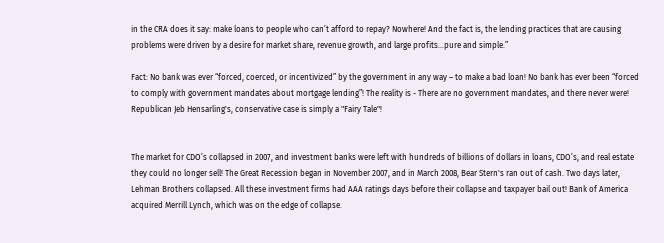in the CRA does it say: make loans to people who can’t afford to repay? Nowhere! And the fact is, the lending practices that are causing problems were driven by a desire for market share, revenue growth, and large profits...pure and simple.”

Fact: No bank was ever “forced, coerced, or incentivized” by the government in any way – to make a bad loan! No bank has ever been “forced to comply with government mandates about mortgage lending”! The reality is - There are no government mandates, and there never were! Republican Jeb Hensarling's, conservative case is simply a "Fairy Tale"!


The market for CDO’s collapsed in 2007, and investment banks were left with hundreds of billions of dollars in loans, CDO’s, and real estate they could no longer sell! The Great Recession began in November 2007, and in March 2008, Bear Stern's ran out of cash. Two days later, Lehman Brothers collapsed. All these investment firms had AAA ratings days before their collapse and taxpayer bail out! Bank of America acquired Merrill Lynch, which was on the edge of collapse.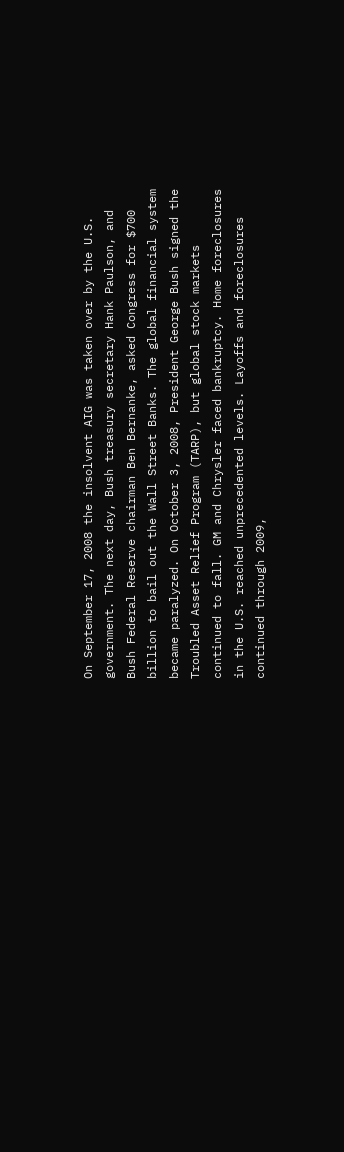On September 17, 2008 the insolvent AIG was taken over by the U.S. government. The next day, Bush treasury secretary Hank Paulson, and Bush Federal Reserve chairman Ben Bernanke, asked Congress for $700 billion to bail out the Wall Street Banks. The global financial system became paralyzed. On October 3, 2008, President George Bush signed the Troubled Asset Relief Program (TARP), but global stock markets continued to fall. GM and Chrysler faced bankruptcy. Home foreclosures in the U.S. reached unprecedented levels. Layoffs and foreclosures continued through 2009,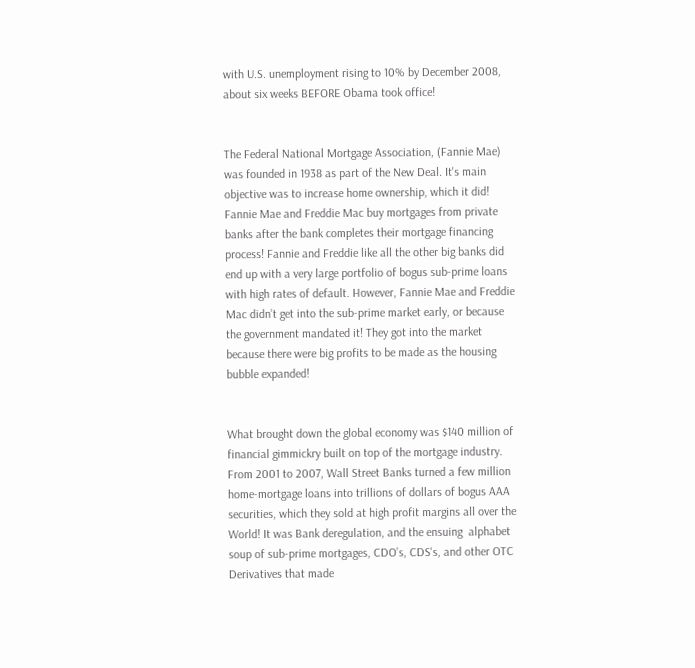with U.S. unemployment rising to 10% by December 2008, about six weeks BEFORE Obama took office!


The Federal National Mortgage Association, (Fannie Mae) was founded in 1938 as part of the New Deal. It's main objective was to increase home ownership, which it did! Fannie Mae and Freddie Mac buy mortgages from private banks after the bank completes their mortgage financing process! Fannie and Freddie like all the other big banks did end up with a very large portfolio of bogus sub-prime loans with high rates of default. However, Fannie Mae and Freddie Mac didn’t get into the sub-prime market early, or because the government mandated it! They got into the market because there were big profits to be made as the housing bubble expanded!


What brought down the global economy was $140 million of financial gimmickry built on top of the mortgage industry. From 2001 to 2007, Wall Street Banks turned a few million home-mortgage loans into trillions of dollars of bogus AAA securities, which they sold at high profit margins all over the World! It was Bank deregulation, and the ensuing  alphabet soup of sub-prime mortgages, CDO’s, CDS's, and other OTC Derivatives that made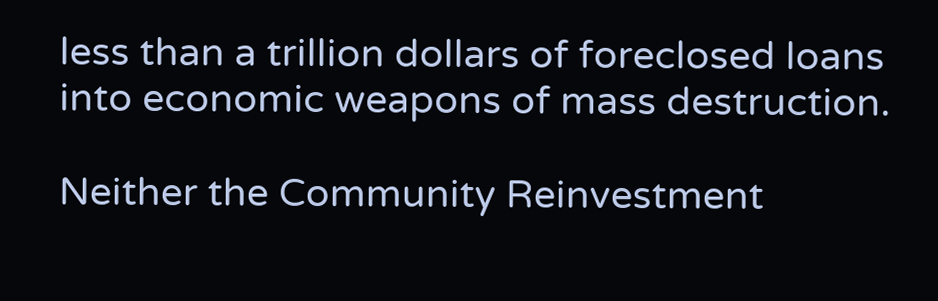less than a trillion dollars of foreclosed loans into economic weapons of mass destruction.

Neither the Community Reinvestment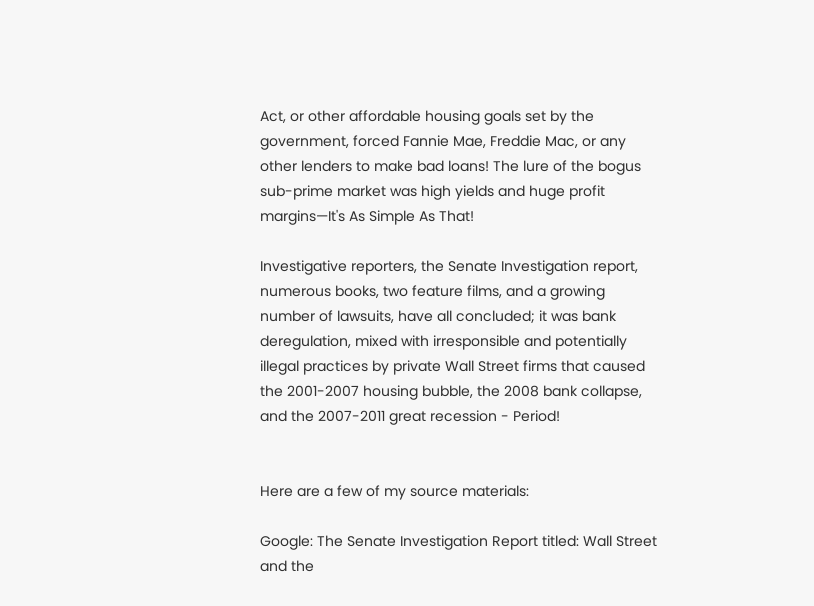Act, or other affordable housing goals set by the government, forced Fannie Mae, Freddie Mac, or any other lenders to make bad loans! The lure of the bogus sub-prime market was high yields and huge profit margins—It's As Simple As That!

Investigative reporters, the Senate Investigation report, numerous books, two feature films, and a growing number of lawsuits, have all concluded; it was bank deregulation, mixed with irresponsible and potentially illegal practices by private Wall Street firms that caused the 2001-2007 housing bubble, the 2008 bank collapse, and the 2007-2011 great recession - Period!


Here are a few of my source materials:

Google: The Senate Investigation Report titled: Wall Street and the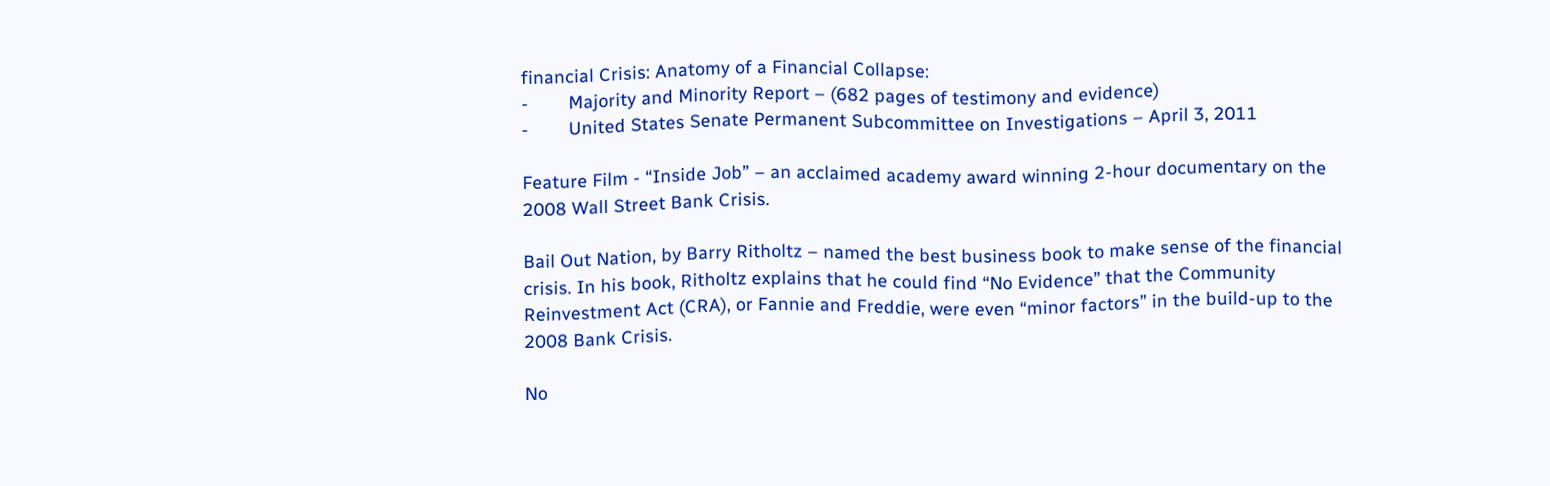financial Crisis: Anatomy of a Financial Collapse:
-        Majority and Minority Report – (682 pages of testimony and evidence)
-        United States Senate Permanent Subcommittee on Investigations – April 3, 2011

Feature Film - “Inside Job” – an acclaimed academy award winning 2-hour documentary on the 2008 Wall Street Bank Crisis.

Bail Out Nation, by Barry Ritholtz – named the best business book to make sense of the financial crisis. In his book, Ritholtz explains that he could find “No Evidence” that the Community Reinvestment Act (CRA), or Fannie and Freddie, were even “minor factors” in the build-up to the 2008 Bank Crisis.

No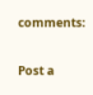comments:

Post a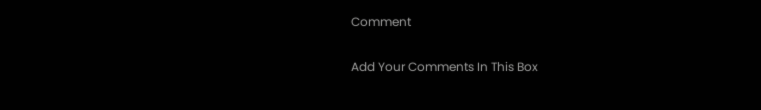Comment

Add Your Comments In This Box